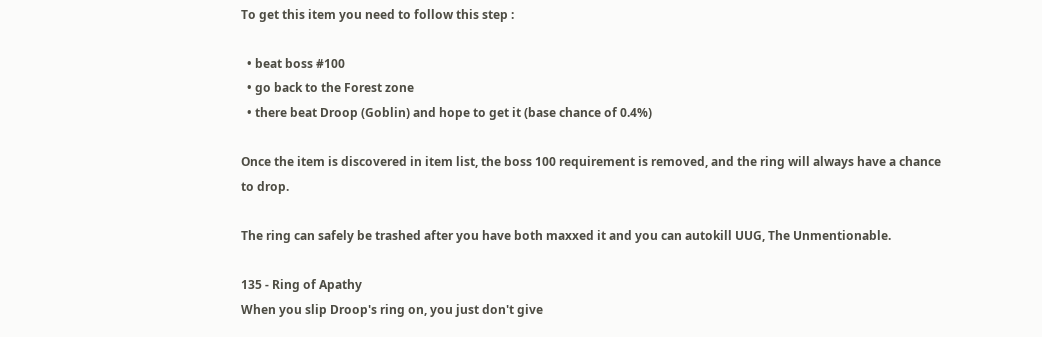To get this item you need to follow this step :

  • beat boss #100
  • go back to the Forest zone
  • there beat Droop (Goblin) and hope to get it (base chance of 0.4%)

Once the item is discovered in item list, the boss 100 requirement is removed, and the ring will always have a chance to drop.

The ring can safely be trashed after you have both maxxed it and you can autokill UUG, The Unmentionable.

135 - Ring of Apathy
When you slip Droop's ring on, you just don't give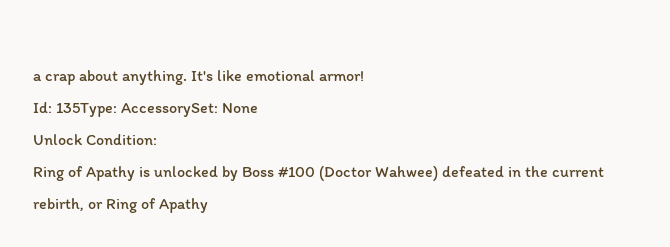a crap about anything. It's like emotional armor!
Id: 135Type: AccessorySet: None
Unlock Condition:
Ring of Apathy is unlocked by Boss #100 (Doctor Wahwee) defeated in the current rebirth, or Ring of Apathy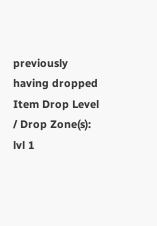previously having dropped
Item Drop Level / Drop Zone(s):
lvl 1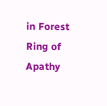in Forest
Ring of Apathy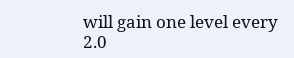will gain one level every 2.0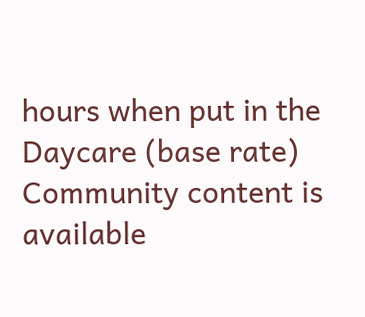hours when put in the Daycare (base rate)
Community content is available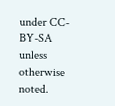under CC-BY-SA unless otherwise noted.